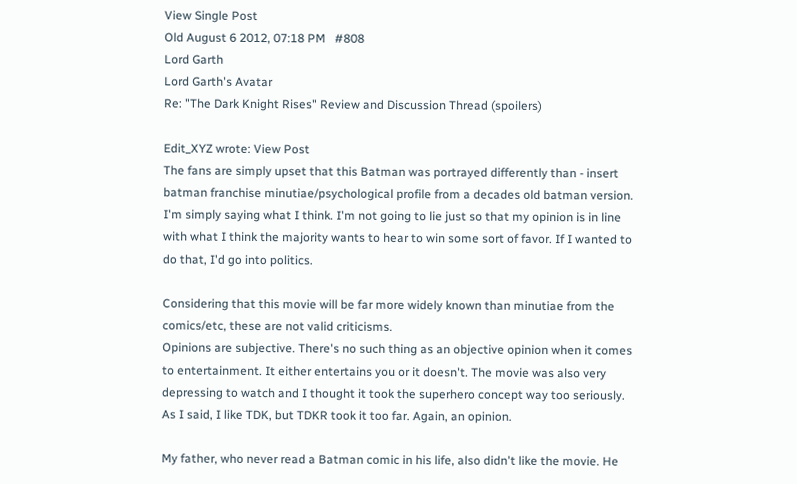View Single Post
Old August 6 2012, 07:18 PM   #808
Lord Garth
Lord Garth's Avatar
Re: "The Dark Knight Rises" Review and Discussion Thread (spoilers)

Edit_XYZ wrote: View Post
The fans are simply upset that this Batman was portrayed differently than - insert batman franchise minutiae/psychological profile from a decades old batman version.
I'm simply saying what I think. I'm not going to lie just so that my opinion is in line with what I think the majority wants to hear to win some sort of favor. If I wanted to do that, I'd go into politics.

Considering that this movie will be far more widely known than minutiae from the comics/etc, these are not valid criticisms.
Opinions are subjective. There's no such thing as an objective opinion when it comes to entertainment. It either entertains you or it doesn't. The movie was also very depressing to watch and I thought it took the superhero concept way too seriously. As I said, I like TDK, but TDKR took it too far. Again, an opinion.

My father, who never read a Batman comic in his life, also didn't like the movie. He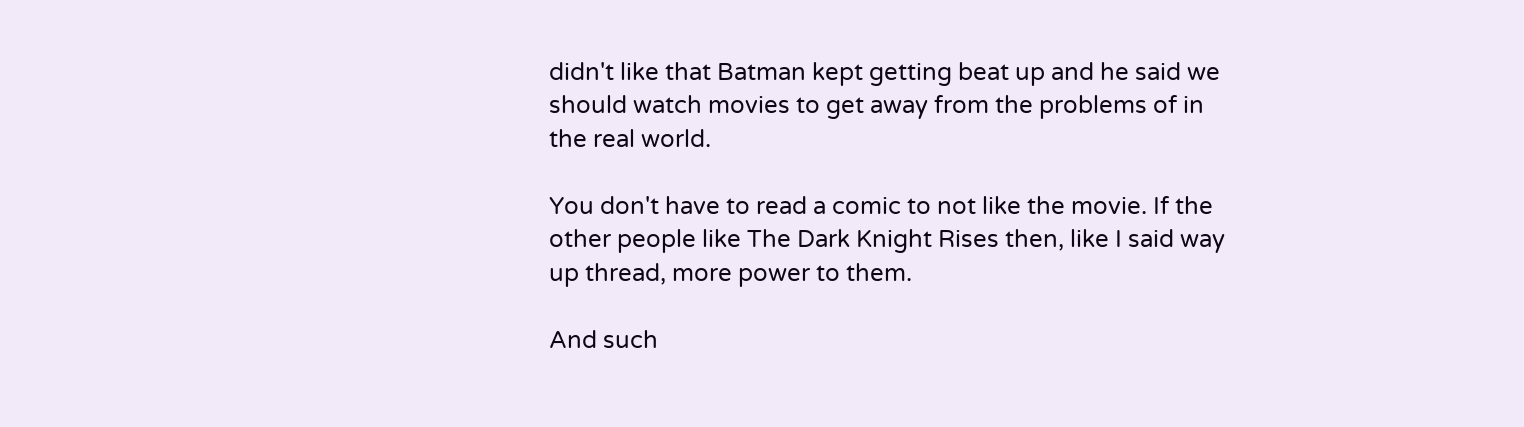didn't like that Batman kept getting beat up and he said we should watch movies to get away from the problems of in the real world.

You don't have to read a comic to not like the movie. If the other people like The Dark Knight Rises then, like I said way up thread, more power to them.

And such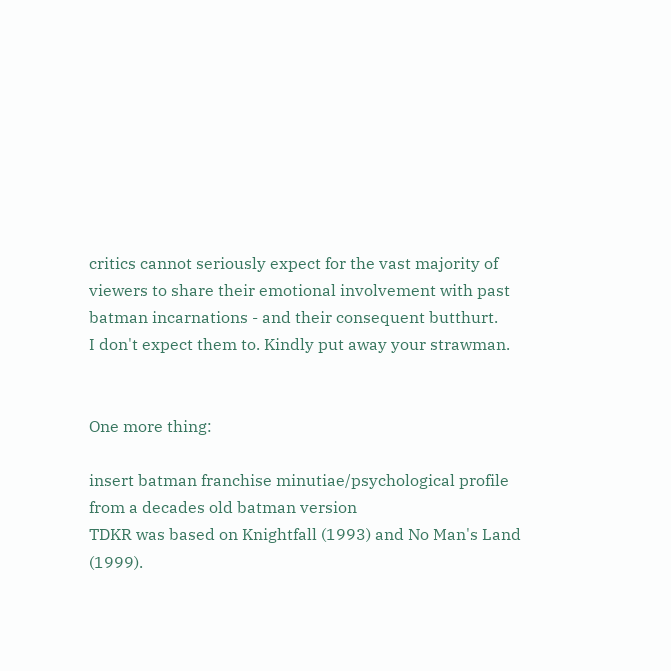critics cannot seriously expect for the vast majority of viewers to share their emotional involvement with past batman incarnations - and their consequent butthurt.
I don't expect them to. Kindly put away your strawman.


One more thing:

insert batman franchise minutiae/psychological profile from a decades old batman version
TDKR was based on Knightfall (1993) and No Man's Land (1999).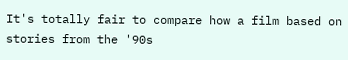It's totally fair to compare how a film based on stories from the '90s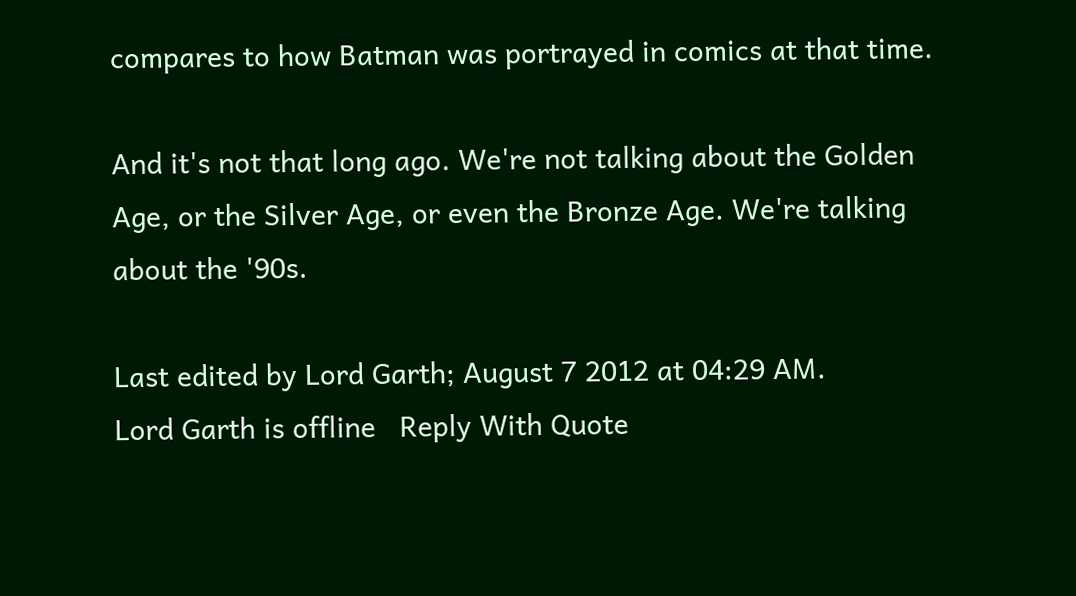compares to how Batman was portrayed in comics at that time.

And it's not that long ago. We're not talking about the Golden Age, or the Silver Age, or even the Bronze Age. We're talking about the '90s.

Last edited by Lord Garth; August 7 2012 at 04:29 AM.
Lord Garth is offline   Reply With Quote